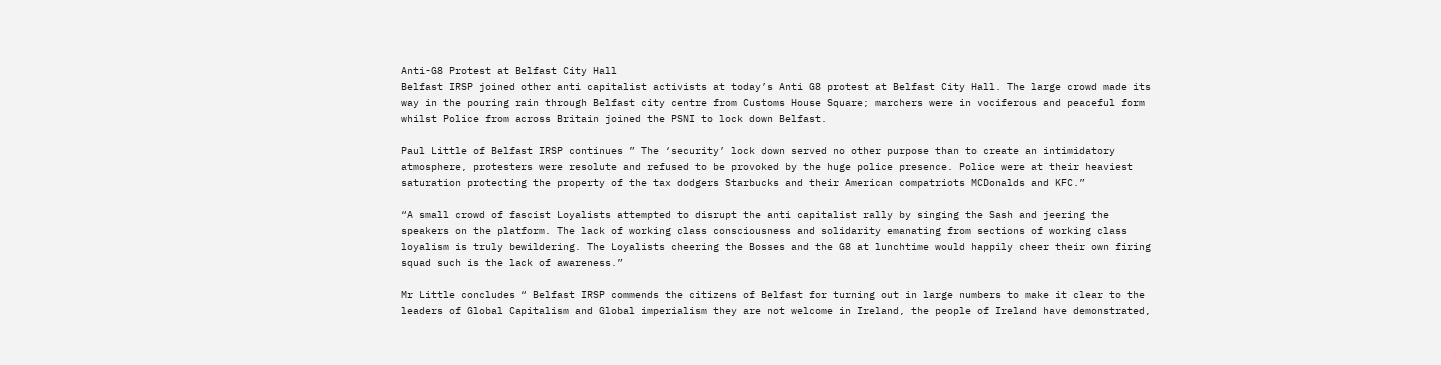Anti-G8 Protest at Belfast City Hall
Belfast IRSP joined other anti capitalist activists at today’s Anti G8 protest at Belfast City Hall. The large crowd made its way in the pouring rain through Belfast city centre from Customs House Square; marchers were in vociferous and peaceful form whilst Police from across Britain joined the PSNI to lock down Belfast.

Paul Little of Belfast IRSP continues ” The ‘security’ lock down served no other purpose than to create an intimidatory atmosphere, protesters were resolute and refused to be provoked by the huge police presence. Police were at their heaviest saturation protecting the property of the tax dodgers Starbucks and their American compatriots MCDonalds and KFC.”

“A small crowd of fascist Loyalists attempted to disrupt the anti capitalist rally by singing the Sash and jeering the speakers on the platform. The lack of working class consciousness and solidarity emanating from sections of working class loyalism is truly bewildering. The Loyalists cheering the Bosses and the G8 at lunchtime would happily cheer their own firing squad such is the lack of awareness.”

Mr Little concludes “ Belfast IRSP commends the citizens of Belfast for turning out in large numbers to make it clear to the leaders of Global Capitalism and Global imperialism they are not welcome in Ireland, the people of Ireland have demonstrated,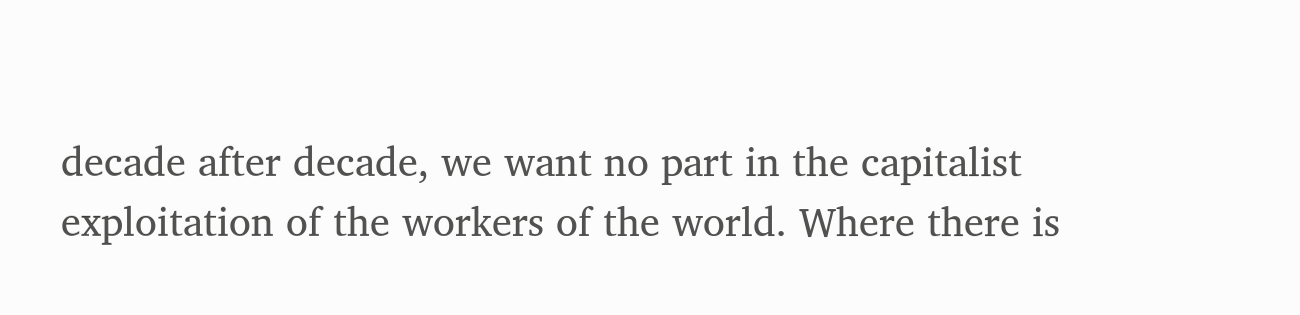decade after decade, we want no part in the capitalist exploitation of the workers of the world. Where there is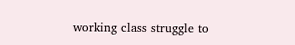working class struggle to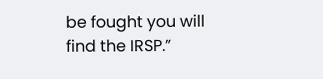be fought you will find the IRSP.”